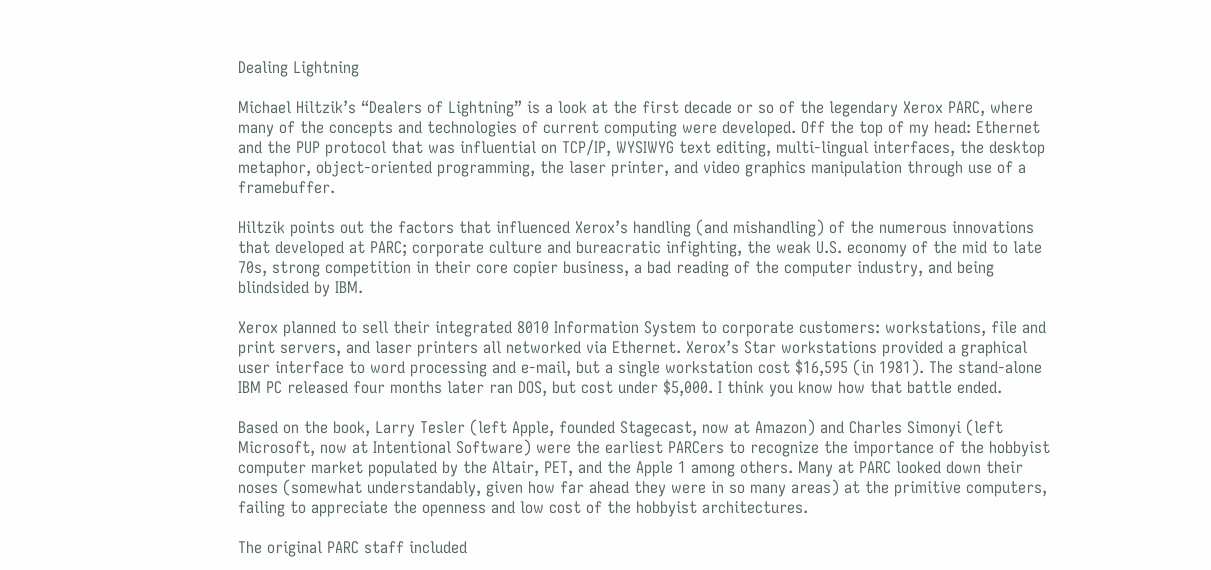Dealing Lightning

Michael Hiltzik’s “Dealers of Lightning” is a look at the first decade or so of the legendary Xerox PARC, where many of the concepts and technologies of current computing were developed. Off the top of my head: Ethernet and the PUP protocol that was influential on TCP/IP, WYSIWYG text editing, multi-lingual interfaces, the desktop metaphor, object-oriented programming, the laser printer, and video graphics manipulation through use of a framebuffer.

Hiltzik points out the factors that influenced Xerox’s handling (and mishandling) of the numerous innovations that developed at PARC; corporate culture and bureacratic infighting, the weak U.S. economy of the mid to late 70s, strong competition in their core copier business, a bad reading of the computer industry, and being blindsided by IBM.

Xerox planned to sell their integrated 8010 Information System to corporate customers: workstations, file and print servers, and laser printers all networked via Ethernet. Xerox’s Star workstations provided a graphical user interface to word processing and e-mail, but a single workstation cost $16,595 (in 1981). The stand-alone IBM PC released four months later ran DOS, but cost under $5,000. I think you know how that battle ended.

Based on the book, Larry Tesler (left Apple, founded Stagecast, now at Amazon) and Charles Simonyi (left Microsoft, now at Intentional Software) were the earliest PARCers to recognize the importance of the hobbyist computer market populated by the Altair, PET, and the Apple 1 among others. Many at PARC looked down their noses (somewhat understandably, given how far ahead they were in so many areas) at the primitive computers, failing to appreciate the openness and low cost of the hobbyist architectures.

The original PARC staff included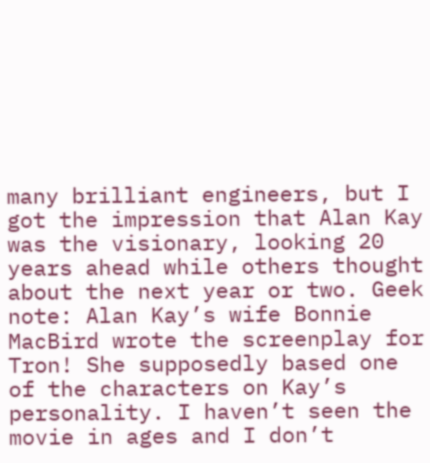many brilliant engineers, but I got the impression that Alan Kay was the visionary, looking 20 years ahead while others thought about the next year or two. Geek note: Alan Kay’s wife Bonnie MacBird wrote the screenplay for Tron! She supposedly based one of the characters on Kay’s personality. I haven’t seen the movie in ages and I don’t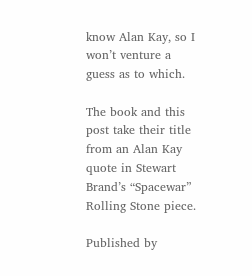know Alan Kay, so I won’t venture a guess as to which.

The book and this post take their title from an Alan Kay quote in Stewart Brand’s “Spacewar” Rolling Stone piece.

Published by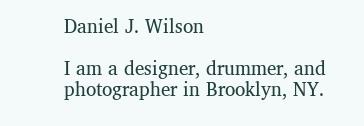Daniel J. Wilson

I am a designer, drummer, and photographer in Brooklyn, NY.